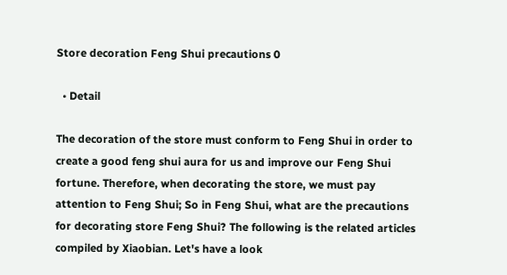Store decoration Feng Shui precautions 0

  • Detail

The decoration of the store must conform to Feng Shui in order to create a good feng shui aura for us and improve our Feng Shui fortune. Therefore, when decorating the store, we must pay attention to Feng Shui; So in Feng Shui, what are the precautions for decorating store Feng Shui? The following is the related articles compiled by Xiaobian. Let's have a look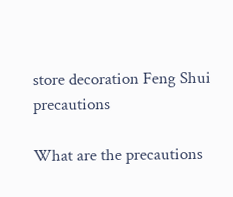store decoration Feng Shui precautions

What are the precautions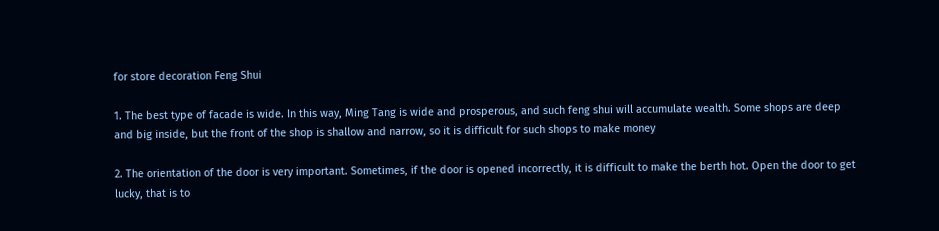for store decoration Feng Shui

1. The best type of facade is wide. In this way, Ming Tang is wide and prosperous, and such feng shui will accumulate wealth. Some shops are deep and big inside, but the front of the shop is shallow and narrow, so it is difficult for such shops to make money

2. The orientation of the door is very important. Sometimes, if the door is opened incorrectly, it is difficult to make the berth hot. Open the door to get lucky, that is to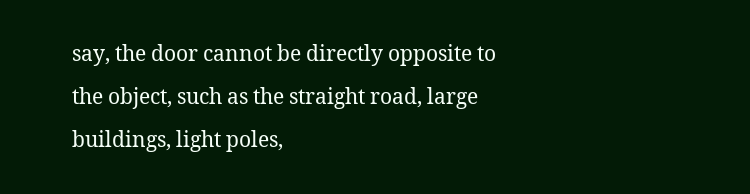say, the door cannot be directly opposite to the object, such as the straight road, large buildings, light poles,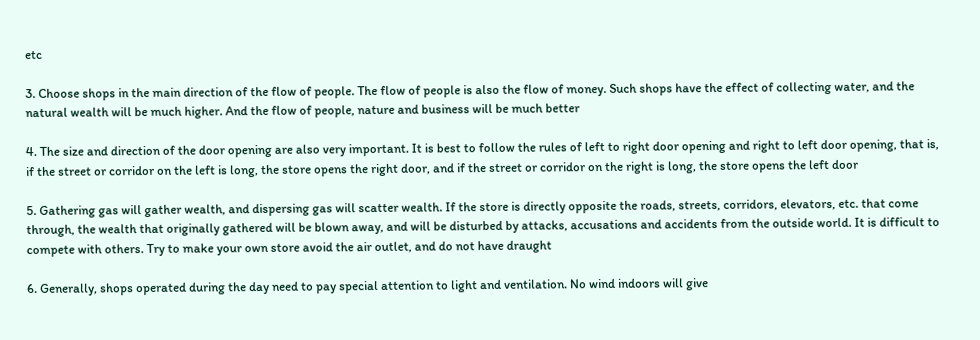etc

3. Choose shops in the main direction of the flow of people. The flow of people is also the flow of money. Such shops have the effect of collecting water, and the natural wealth will be much higher. And the flow of people, nature and business will be much better

4. The size and direction of the door opening are also very important. It is best to follow the rules of left to right door opening and right to left door opening, that is, if the street or corridor on the left is long, the store opens the right door, and if the street or corridor on the right is long, the store opens the left door

5. Gathering gas will gather wealth, and dispersing gas will scatter wealth. If the store is directly opposite the roads, streets, corridors, elevators, etc. that come through, the wealth that originally gathered will be blown away, and will be disturbed by attacks, accusations and accidents from the outside world. It is difficult to compete with others. Try to make your own store avoid the air outlet, and do not have draught

6. Generally, shops operated during the day need to pay special attention to light and ventilation. No wind indoors will give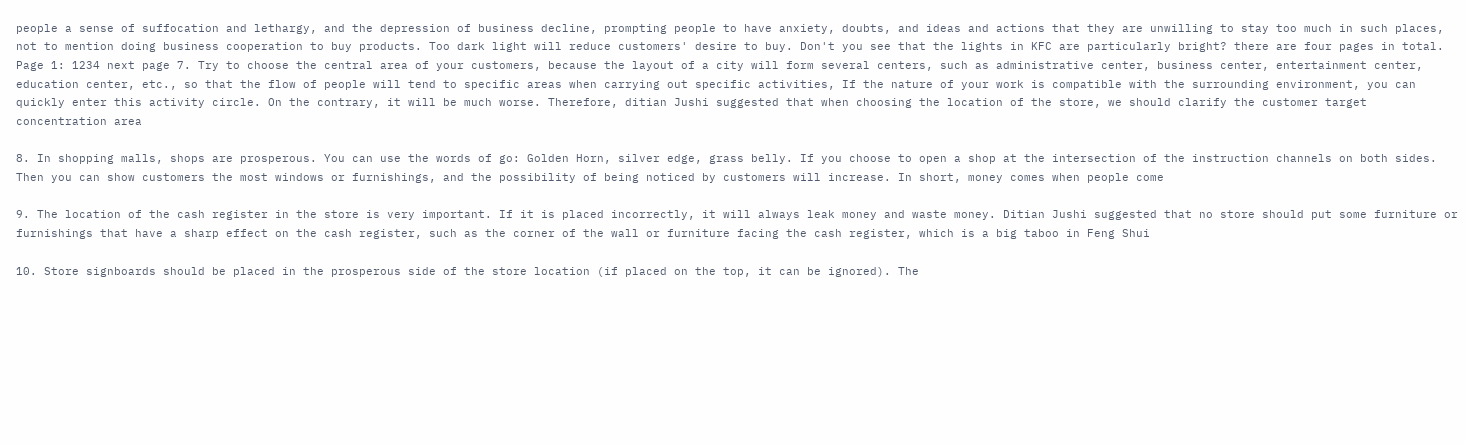people a sense of suffocation and lethargy, and the depression of business decline, prompting people to have anxiety, doubts, and ideas and actions that they are unwilling to stay too much in such places, not to mention doing business cooperation to buy products. Too dark light will reduce customers' desire to buy. Don't you see that the lights in KFC are particularly bright? there are four pages in total. Page 1: 1234 next page 7. Try to choose the central area of your customers, because the layout of a city will form several centers, such as administrative center, business center, entertainment center, education center, etc., so that the flow of people will tend to specific areas when carrying out specific activities, If the nature of your work is compatible with the surrounding environment, you can quickly enter this activity circle. On the contrary, it will be much worse. Therefore, ditian Jushi suggested that when choosing the location of the store, we should clarify the customer target concentration area

8. In shopping malls, shops are prosperous. You can use the words of go: Golden Horn, silver edge, grass belly. If you choose to open a shop at the intersection of the instruction channels on both sides. Then you can show customers the most windows or furnishings, and the possibility of being noticed by customers will increase. In short, money comes when people come

9. The location of the cash register in the store is very important. If it is placed incorrectly, it will always leak money and waste money. Ditian Jushi suggested that no store should put some furniture or furnishings that have a sharp effect on the cash register, such as the corner of the wall or furniture facing the cash register, which is a big taboo in Feng Shui

10. Store signboards should be placed in the prosperous side of the store location (if placed on the top, it can be ignored). The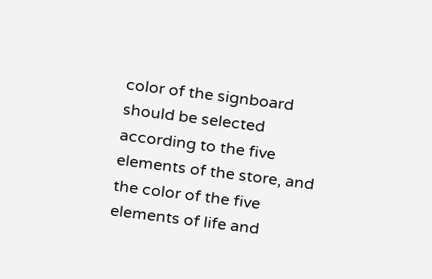color of the signboard should be selected according to the five elements of the store, and the color of the five elements of life and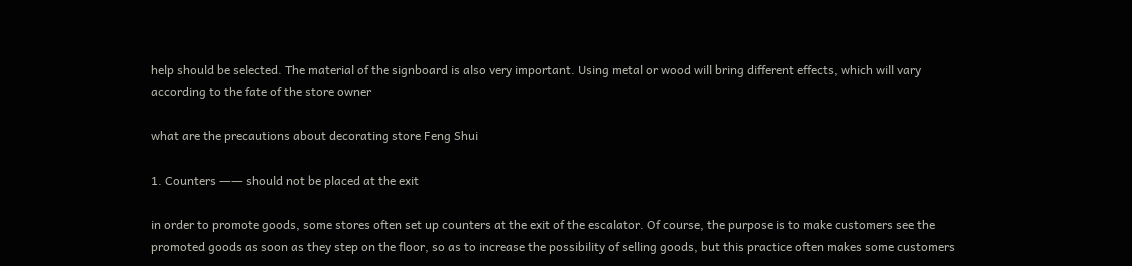help should be selected. The material of the signboard is also very important. Using metal or wood will bring different effects, which will vary according to the fate of the store owner

what are the precautions about decorating store Feng Shui

1. Counters ―― should not be placed at the exit

in order to promote goods, some stores often set up counters at the exit of the escalator. Of course, the purpose is to make customers see the promoted goods as soon as they step on the floor, so as to increase the possibility of selling goods, but this practice often makes some customers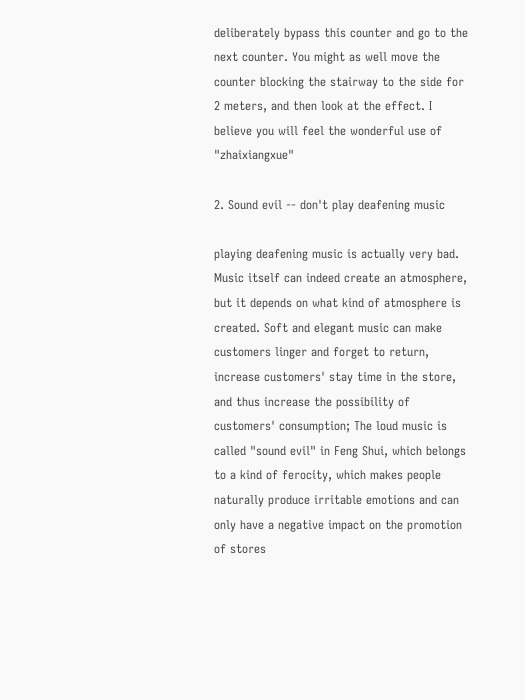deliberately bypass this counter and go to the next counter. You might as well move the counter blocking the stairway to the side for 2 meters, and then look at the effect. I believe you will feel the wonderful use of "zhaixiangxue"

2. Sound evil -- don't play deafening music

playing deafening music is actually very bad. Music itself can indeed create an atmosphere, but it depends on what kind of atmosphere is created. Soft and elegant music can make customers linger and forget to return, increase customers' stay time in the store, and thus increase the possibility of customers' consumption; The loud music is called "sound evil" in Feng Shui, which belongs to a kind of ferocity, which makes people naturally produce irritable emotions and can only have a negative impact on the promotion of stores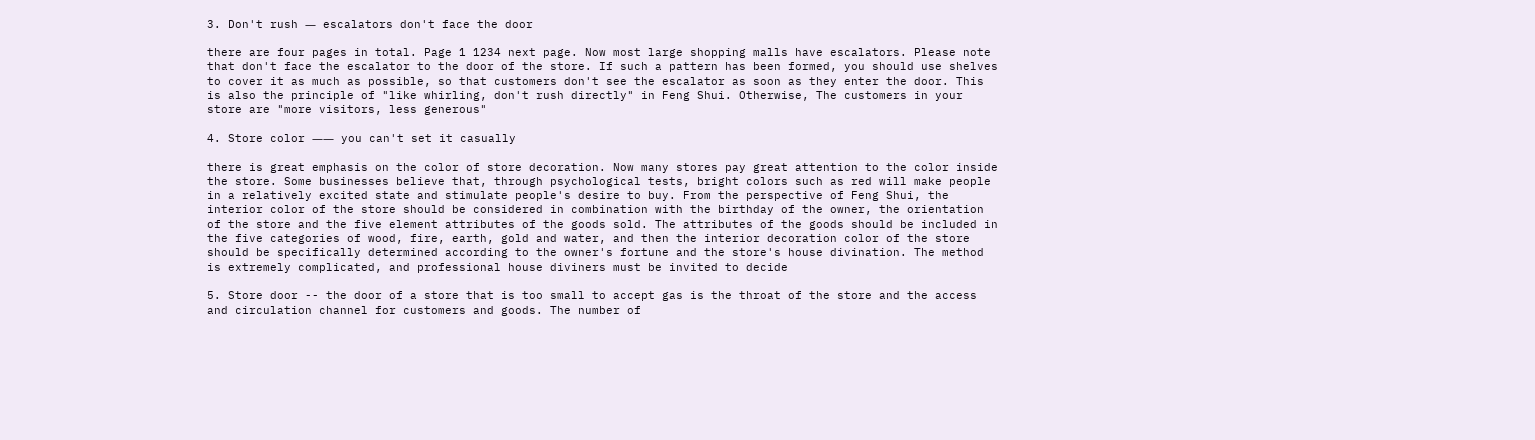3. Don't rush ― escalators don't face the door

there are four pages in total. Page 1 1234 next page. Now most large shopping malls have escalators. Please note that don't face the escalator to the door of the store. If such a pattern has been formed, you should use shelves to cover it as much as possible, so that customers don't see the escalator as soon as they enter the door. This is also the principle of "like whirling, don't rush directly" in Feng Shui. Otherwise, The customers in your store are "more visitors, less generous"

4. Store color ―― you can't set it casually

there is great emphasis on the color of store decoration. Now many stores pay great attention to the color inside the store. Some businesses believe that, through psychological tests, bright colors such as red will make people in a relatively excited state and stimulate people's desire to buy. From the perspective of Feng Shui, the interior color of the store should be considered in combination with the birthday of the owner, the orientation of the store and the five element attributes of the goods sold. The attributes of the goods should be included in the five categories of wood, fire, earth, gold and water, and then the interior decoration color of the store should be specifically determined according to the owner's fortune and the store's house divination. The method is extremely complicated, and professional house diviners must be invited to decide

5. Store door -- the door of a store that is too small to accept gas is the throat of the store and the access and circulation channel for customers and goods. The number of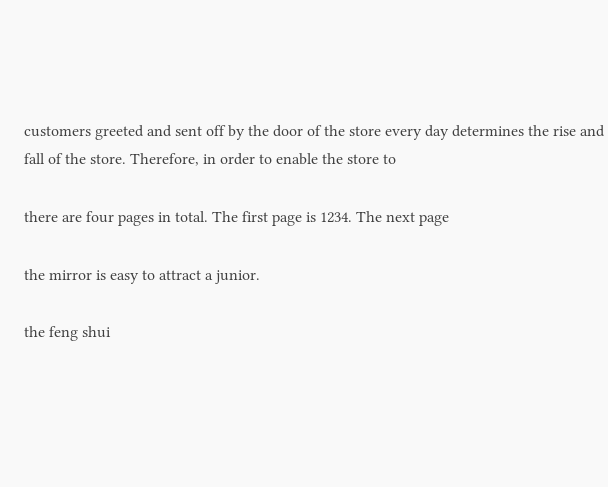customers greeted and sent off by the door of the store every day determines the rise and fall of the store. Therefore, in order to enable the store to

there are four pages in total. The first page is 1234. The next page

the mirror is easy to attract a junior.

the feng shui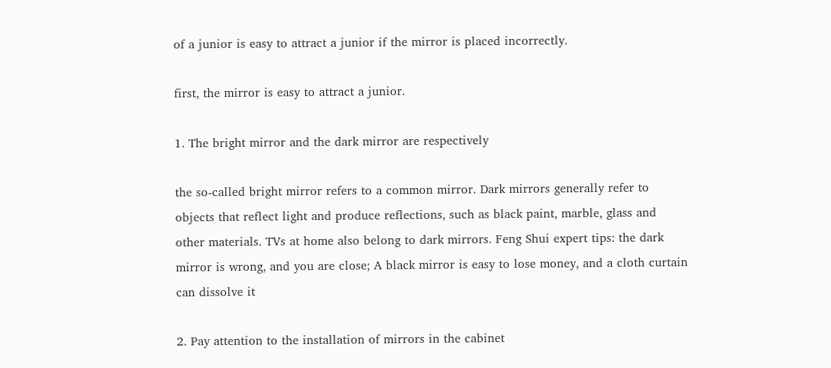of a junior is easy to attract a junior if the mirror is placed incorrectly.

first, the mirror is easy to attract a junior.

1. The bright mirror and the dark mirror are respectively

the so-called bright mirror refers to a common mirror. Dark mirrors generally refer to objects that reflect light and produce reflections, such as black paint, marble, glass and other materials. TVs at home also belong to dark mirrors. Feng Shui expert tips: the dark mirror is wrong, and you are close; A black mirror is easy to lose money, and a cloth curtain can dissolve it

2. Pay attention to the installation of mirrors in the cabinet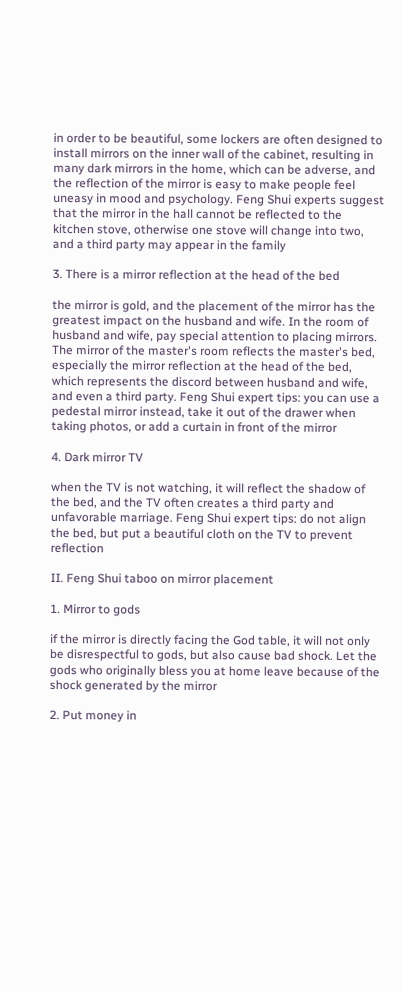in order to be beautiful, some lockers are often designed to install mirrors on the inner wall of the cabinet, resulting in many dark mirrors in the home, which can be adverse, and the reflection of the mirror is easy to make people feel uneasy in mood and psychology. Feng Shui experts suggest that the mirror in the hall cannot be reflected to the kitchen stove, otherwise one stove will change into two, and a third party may appear in the family

3. There is a mirror reflection at the head of the bed

the mirror is gold, and the placement of the mirror has the greatest impact on the husband and wife. In the room of husband and wife, pay special attention to placing mirrors. The mirror of the master's room reflects the master's bed, especially the mirror reflection at the head of the bed, which represents the discord between husband and wife, and even a third party. Feng Shui expert tips: you can use a pedestal mirror instead, take it out of the drawer when taking photos, or add a curtain in front of the mirror

4. Dark mirror TV

when the TV is not watching, it will reflect the shadow of the bed, and the TV often creates a third party and unfavorable marriage. Feng Shui expert tips: do not align the bed, but put a beautiful cloth on the TV to prevent reflection

II. Feng Shui taboo on mirror placement

1. Mirror to gods

if the mirror is directly facing the God table, it will not only be disrespectful to gods, but also cause bad shock. Let the gods who originally bless you at home leave because of the shock generated by the mirror

2. Put money in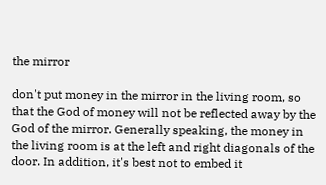the mirror

don't put money in the mirror in the living room, so that the God of money will not be reflected away by the God of the mirror. Generally speaking, the money in the living room is at the left and right diagonals of the door. In addition, it's best not to embed it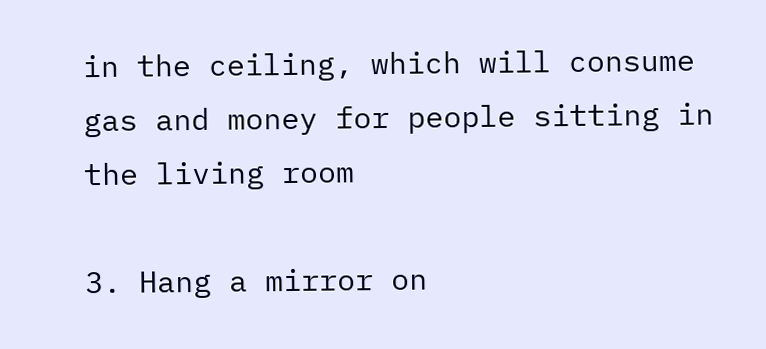in the ceiling, which will consume gas and money for people sitting in the living room

3. Hang a mirror on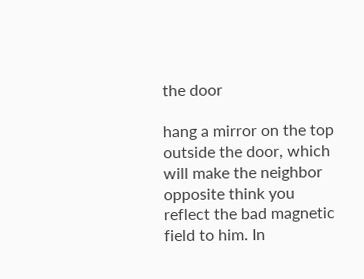the door

hang a mirror on the top outside the door, which will make the neighbor opposite think you reflect the bad magnetic field to him. In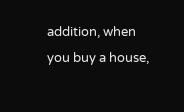addition, when you buy a house,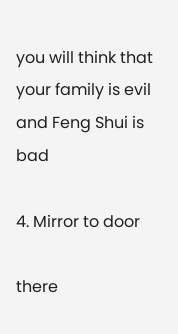you will think that your family is evil and Feng Shui is bad

4. Mirror to door

there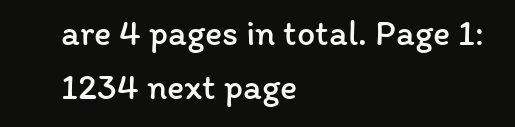are 4 pages in total. Page 1: 1234 next page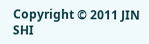Copyright © 2011 JIN SHI